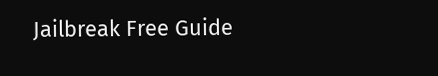Jailbreak Free Guide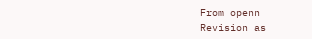From openn
Revision as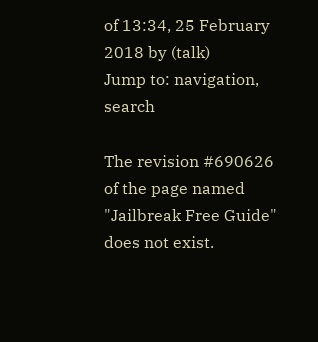of 13:34, 25 February 2018 by (talk)
Jump to: navigation, search

The revision #690626 of the page named "Jailbreak Free Guide" does not exist.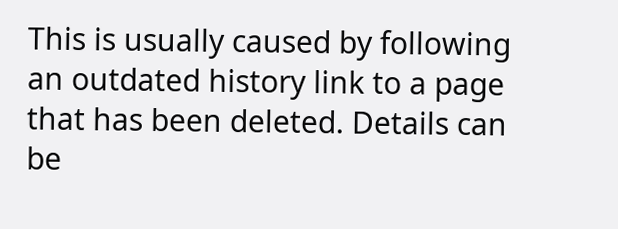This is usually caused by following an outdated history link to a page that has been deleted. Details can be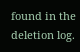found in the deletion log.